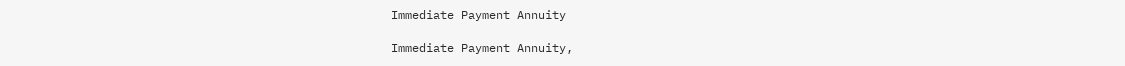Immediate Payment Annuity

Immediate Payment Annuity,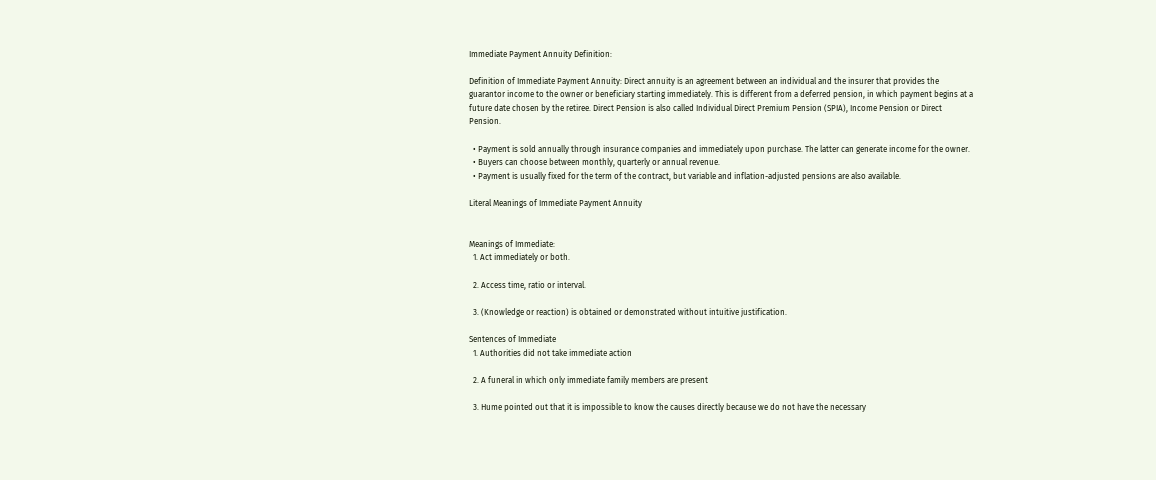Immediate Payment Annuity Definition:

Definition of Immediate Payment Annuity: Direct annuity is an agreement between an individual and the insurer that provides the guarantor income to the owner or beneficiary starting immediately. This is different from a deferred pension, in which payment begins at a future date chosen by the retiree. Direct Pension is also called Individual Direct Premium Pension (SPIA), Income Pension or Direct Pension.

  • Payment is sold annually through insurance companies and immediately upon purchase. The latter can generate income for the owner.
  • Buyers can choose between monthly, quarterly or annual revenue.
  • Payment is usually fixed for the term of the contract, but variable and inflation-adjusted pensions are also available.

Literal Meanings of Immediate Payment Annuity


Meanings of Immediate:
  1. Act immediately or both.

  2. Access time, ratio or interval.

  3. (Knowledge or reaction) is obtained or demonstrated without intuitive justification.

Sentences of Immediate
  1. Authorities did not take immediate action

  2. A funeral in which only immediate family members are present

  3. Hume pointed out that it is impossible to know the causes directly because we do not have the necessary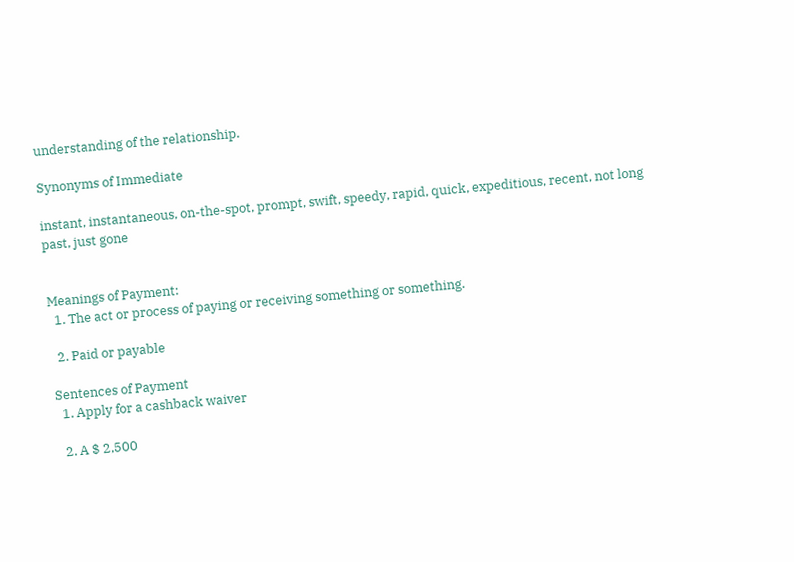understanding of the relationship.

Synonyms of Immediate

instant, instantaneous, on-the-spot, prompt, swift, speedy, rapid, quick, expeditious, recent, not long past, just gone


Meanings of Payment:
  1. The act or process of paying or receiving something or something.

  2. Paid or payable

Sentences of Payment
  1. Apply for a cashback waiver

  2. A $ 2,500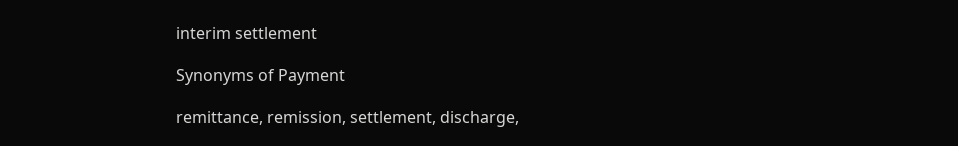interim settlement

Synonyms of Payment

remittance, remission, settlement, discharge,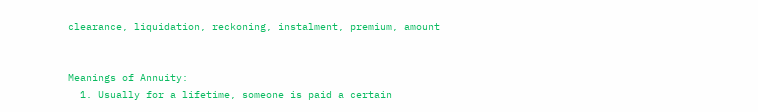clearance, liquidation, reckoning, instalment, premium, amount


Meanings of Annuity:
  1. Usually for a lifetime, someone is paid a certain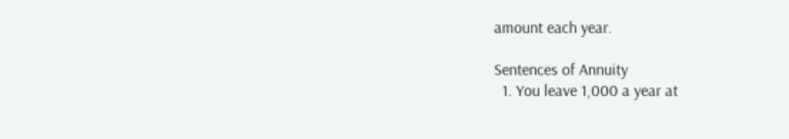amount each year.

Sentences of Annuity
  1. You leave 1,000 a year at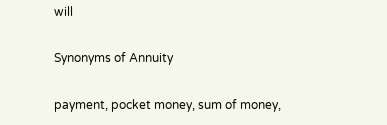will

Synonyms of Annuity

payment, pocket money, sum of money,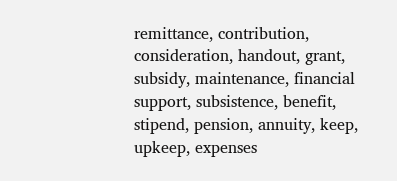remittance, contribution, consideration, handout, grant, subsidy, maintenance, financial support, subsistence, benefit, stipend, pension, annuity, keep, upkeep, expenses